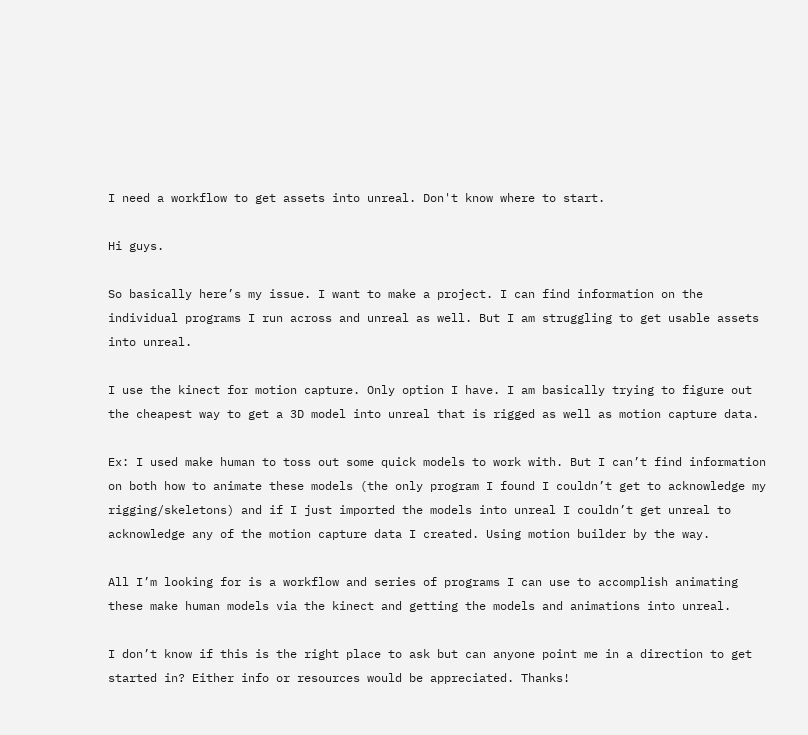I need a workflow to get assets into unreal. Don't know where to start.

Hi guys.

So basically here’s my issue. I want to make a project. I can find information on the individual programs I run across and unreal as well. But I am struggling to get usable assets into unreal.

I use the kinect for motion capture. Only option I have. I am basically trying to figure out the cheapest way to get a 3D model into unreal that is rigged as well as motion capture data.

Ex: I used make human to toss out some quick models to work with. But I can’t find information on both how to animate these models (the only program I found I couldn’t get to acknowledge my rigging/skeletons) and if I just imported the models into unreal I couldn’t get unreal to acknowledge any of the motion capture data I created. Using motion builder by the way.

All I’m looking for is a workflow and series of programs I can use to accomplish animating these make human models via the kinect and getting the models and animations into unreal.

I don’t know if this is the right place to ask but can anyone point me in a direction to get started in? Either info or resources would be appreciated. Thanks!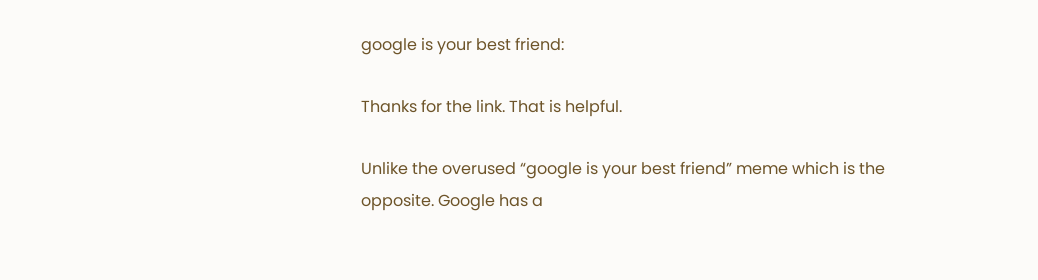google is your best friend:

Thanks for the link. That is helpful.

Unlike the overused “google is your best friend” meme which is the opposite. Google has a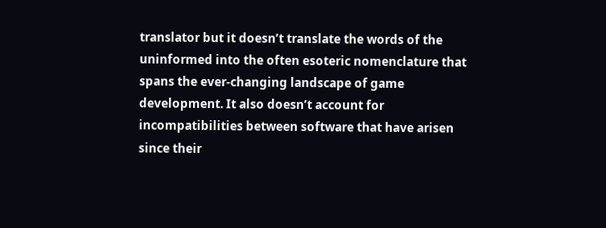translator but it doesn’t translate the words of the uninformed into the often esoteric nomenclature that spans the ever-changing landscape of game development. It also doesn’t account for incompatibilities between software that have arisen since their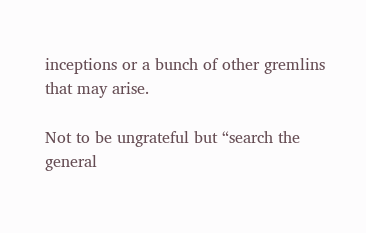inceptions or a bunch of other gremlins that may arise.

Not to be ungrateful but “search the general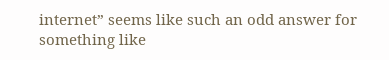internet” seems like such an odd answer for something like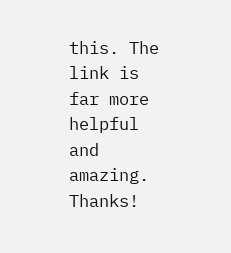this. The link is far more helpful and amazing. Thanks!